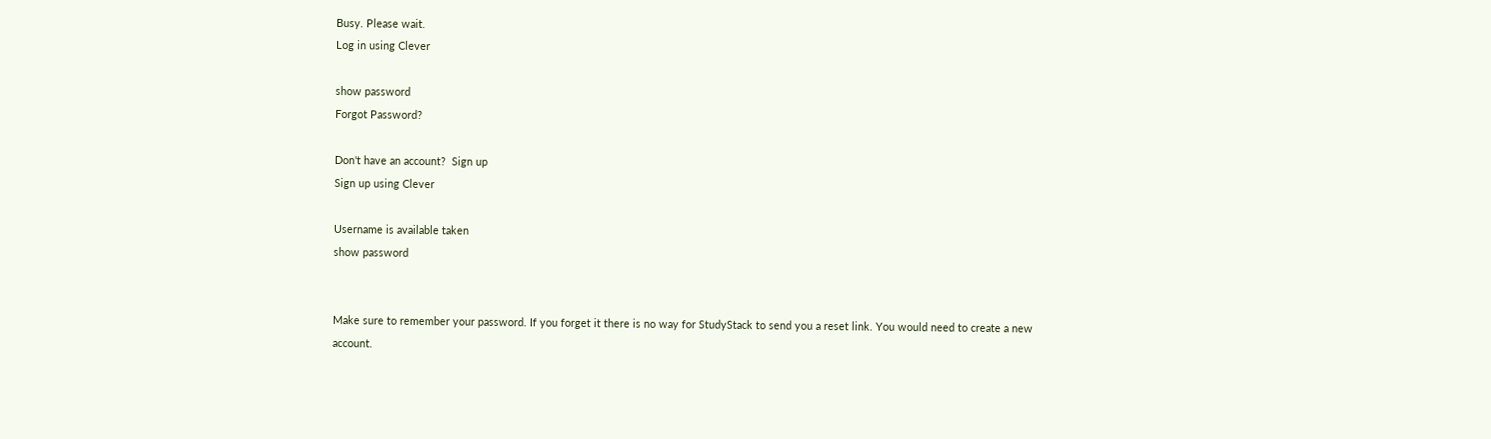Busy. Please wait.
Log in using Clever

show password
Forgot Password?

Don't have an account?  Sign up
Sign up using Clever

Username is available taken
show password


Make sure to remember your password. If you forget it there is no way for StudyStack to send you a reset link. You would need to create a new account.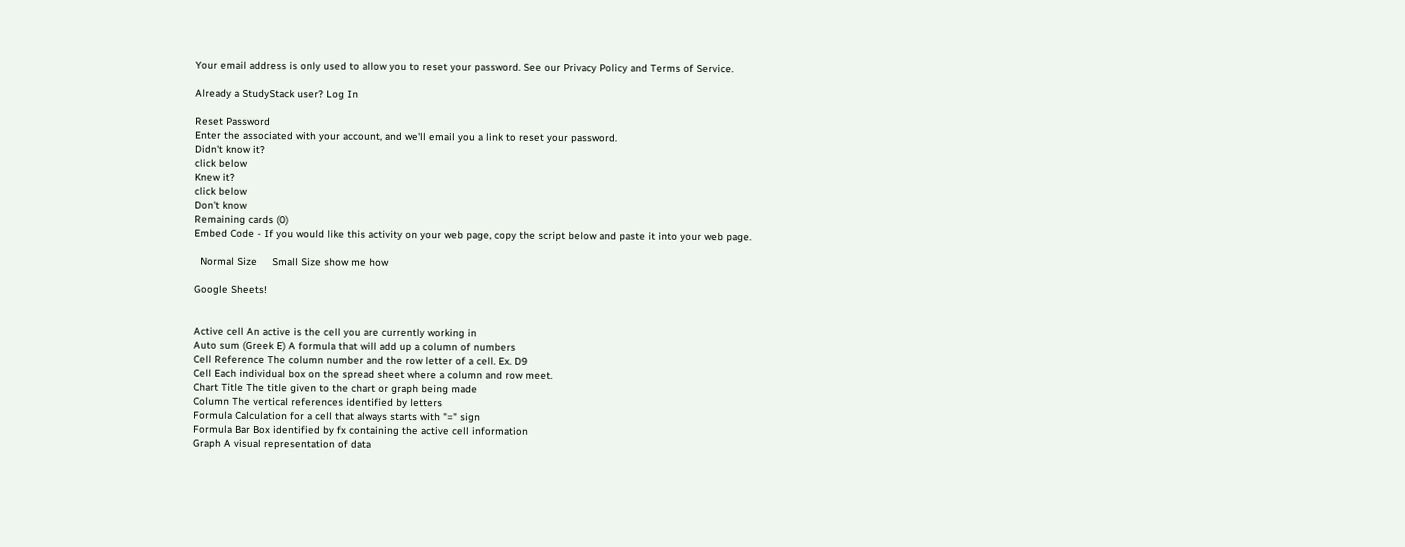Your email address is only used to allow you to reset your password. See our Privacy Policy and Terms of Service.

Already a StudyStack user? Log In

Reset Password
Enter the associated with your account, and we'll email you a link to reset your password.
Didn't know it?
click below
Knew it?
click below
Don't know
Remaining cards (0)
Embed Code - If you would like this activity on your web page, copy the script below and paste it into your web page.

  Normal Size     Small Size show me how

Google Sheets!


Active cell An active is the cell you are currently working in
Auto sum (Greek E) A formula that will add up a column of numbers
Cell Reference The column number and the row letter of a cell. Ex. D9
Cell Each individual box on the spread sheet where a column and row meet.
Chart Title The title given to the chart or graph being made
Column The vertical references identified by letters
Formula Calculation for a cell that always starts with "=" sign
Formula Bar Box identified by fx containing the active cell information
Graph A visual representation of data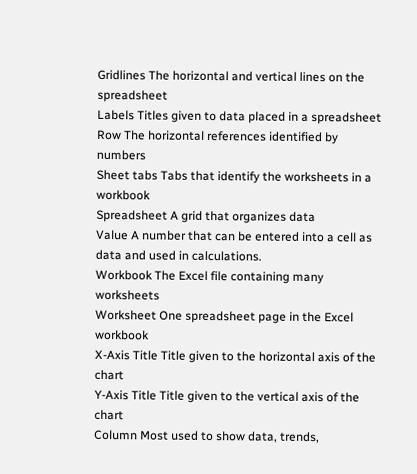Gridlines The horizontal and vertical lines on the spreadsheet
Labels Titles given to data placed in a spreadsheet
Row The horizontal references identified by numbers
Sheet tabs Tabs that identify the worksheets in a workbook
Spreadsheet A grid that organizes data
Value A number that can be entered into a cell as data and used in calculations.
Workbook The Excel file containing many worksheets
Worksheet One spreadsheet page in the Excel workbook
X-Axis Title Title given to the horizontal axis of the chart
Y-Axis Title Title given to the vertical axis of the chart
Column Most used to show data, trends,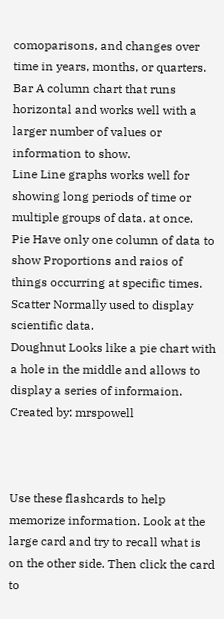comoparisons, and changes over time in years, months, or quarters.
Bar A column chart that runs horizontal and works well with a larger number of values or information to show.
Line Line graphs works well for showing long periods of time or multiple groups of data. at once.
Pie Have only one column of data to show Proportions and raios of things occurring at specific times.
Scatter Normally used to display scientific data.
Doughnut Looks like a pie chart with a hole in the middle and allows to display a series of informaion.
Created by: mrspowell



Use these flashcards to help memorize information. Look at the large card and try to recall what is on the other side. Then click the card to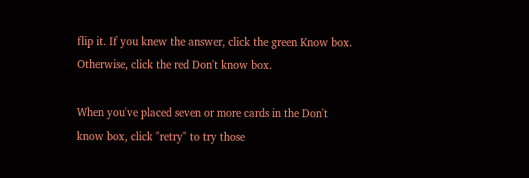flip it. If you knew the answer, click the green Know box. Otherwise, click the red Don't know box.

When you've placed seven or more cards in the Don't know box, click "retry" to try those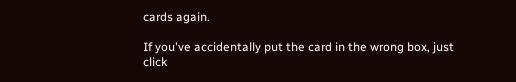cards again.

If you've accidentally put the card in the wrong box, just click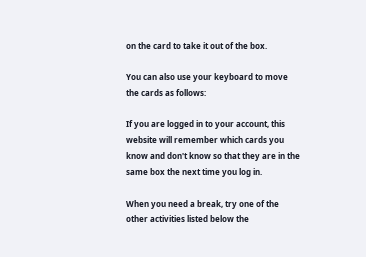on the card to take it out of the box.

You can also use your keyboard to move the cards as follows:

If you are logged in to your account, this website will remember which cards you know and don't know so that they are in the same box the next time you log in.

When you need a break, try one of the other activities listed below the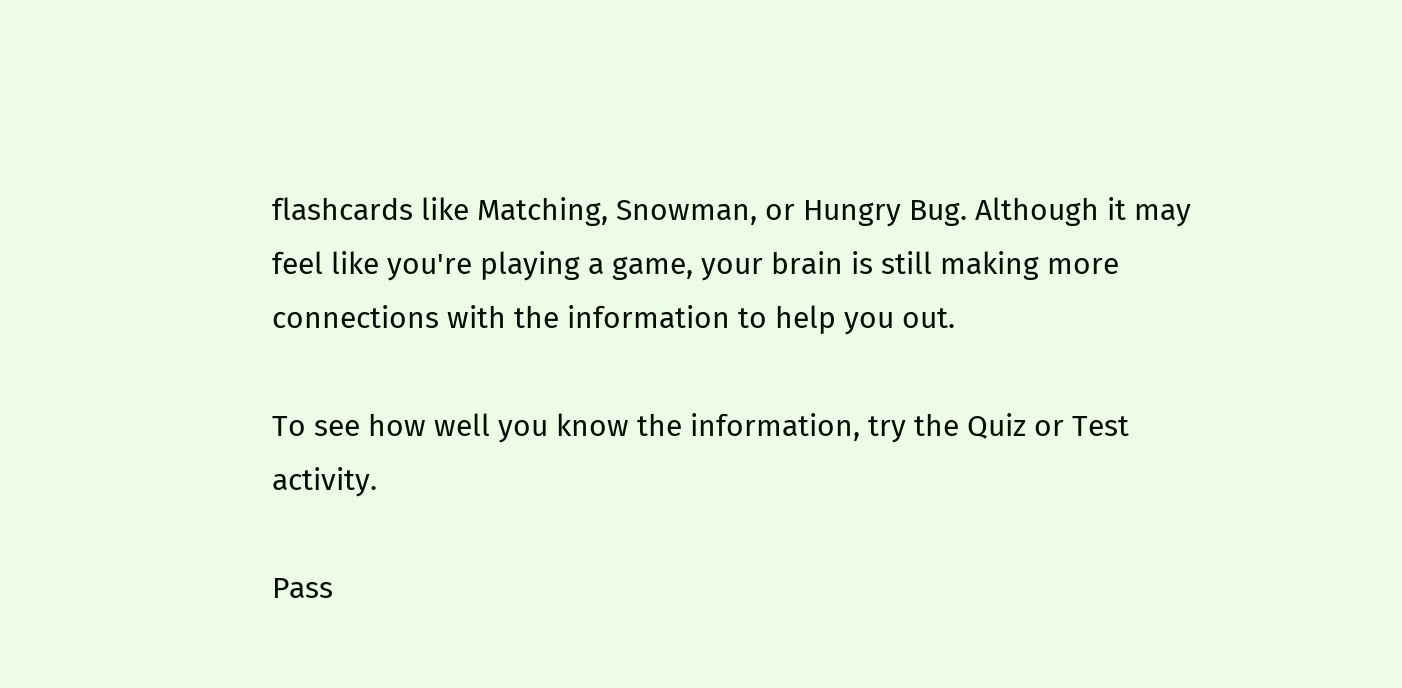flashcards like Matching, Snowman, or Hungry Bug. Although it may feel like you're playing a game, your brain is still making more connections with the information to help you out.

To see how well you know the information, try the Quiz or Test activity.

Pass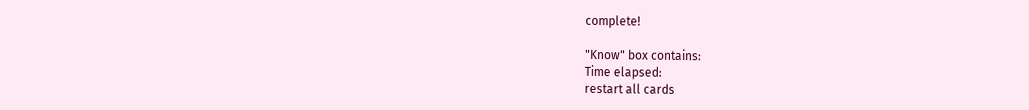complete!

"Know" box contains:
Time elapsed:
restart all cards